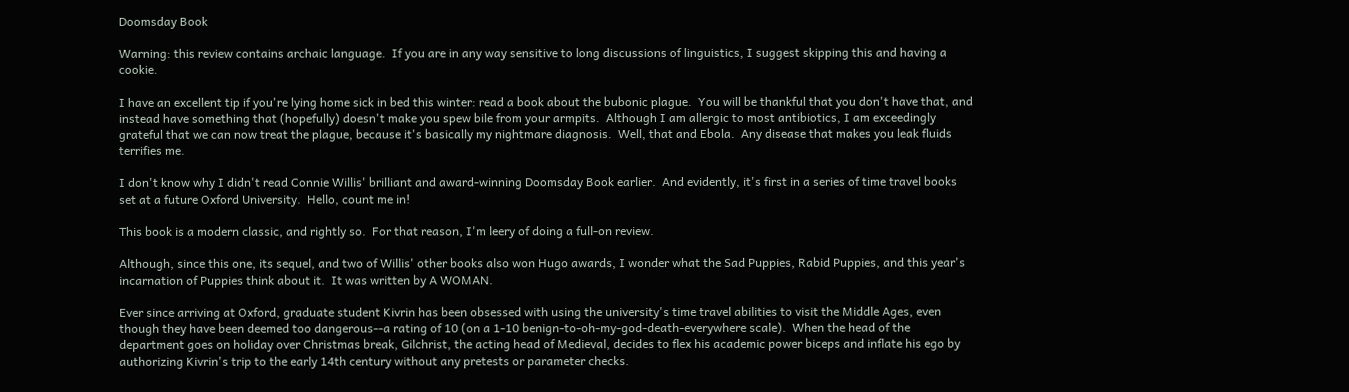Doomsday Book

Warning: this review contains archaic language.  If you are in any way sensitive to long discussions of linguistics, I suggest skipping this and having a cookie.

I have an excellent tip if you're lying home sick in bed this winter: read a book about the bubonic plague.  You will be thankful that you don't have that, and instead have something that (hopefully) doesn't make you spew bile from your armpits.  Although I am allergic to most antibiotics, I am exceedingly grateful that we can now treat the plague, because it's basically my nightmare diagnosis.  Well, that and Ebola.  Any disease that makes you leak fluids terrifies me.

I don't know why I didn't read Connie Willis' brilliant and award-winning Doomsday Book earlier.  And evidently, it's first in a series of time travel books set at a future Oxford University.  Hello, count me in!

This book is a modern classic, and rightly so.  For that reason, I'm leery of doing a full-on review.

Although, since this one, its sequel, and two of Willis' other books also won Hugo awards, I wonder what the Sad Puppies, Rabid Puppies, and this year's incarnation of Puppies think about it.  It was written by A WOMAN.

Ever since arriving at Oxford, graduate student Kivrin has been obsessed with using the university's time travel abilities to visit the Middle Ages, even though they have been deemed too dangerous--a rating of 10 (on a 1-10 benign-to-oh-my-god-death-everywhere scale).  When the head of the department goes on holiday over Christmas break, Gilchrist, the acting head of Medieval, decides to flex his academic power biceps and inflate his ego by authorizing Kivrin's trip to the early 14th century without any pretests or parameter checks.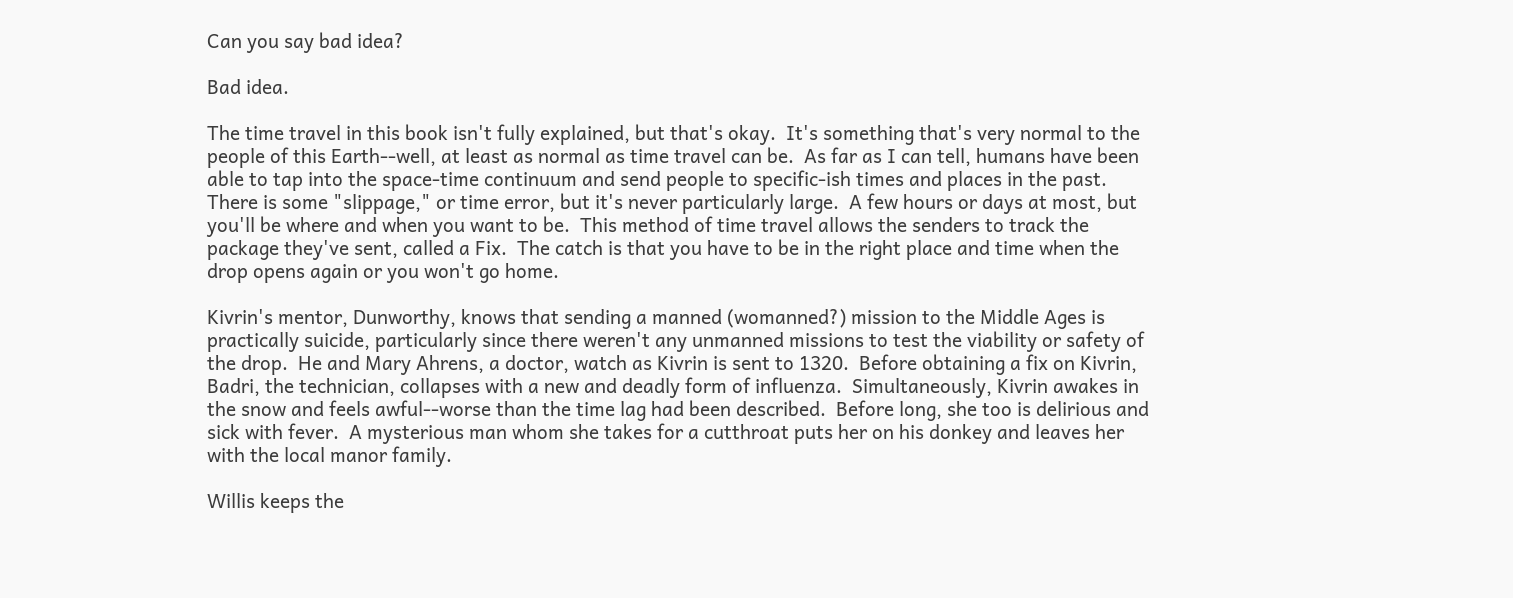Can you say bad idea?

Bad idea.

The time travel in this book isn't fully explained, but that's okay.  It's something that's very normal to the people of this Earth--well, at least as normal as time travel can be.  As far as I can tell, humans have been able to tap into the space-time continuum and send people to specific-ish times and places in the past.  There is some "slippage," or time error, but it's never particularly large.  A few hours or days at most, but you'll be where and when you want to be.  This method of time travel allows the senders to track the package they've sent, called a Fix.  The catch is that you have to be in the right place and time when the drop opens again or you won't go home.

Kivrin's mentor, Dunworthy, knows that sending a manned (womanned?) mission to the Middle Ages is practically suicide, particularly since there weren't any unmanned missions to test the viability or safety of the drop.  He and Mary Ahrens, a doctor, watch as Kivrin is sent to 1320.  Before obtaining a fix on Kivrin, Badri, the technician, collapses with a new and deadly form of influenza.  Simultaneously, Kivrin awakes in the snow and feels awful--worse than the time lag had been described.  Before long, she too is delirious and sick with fever.  A mysterious man whom she takes for a cutthroat puts her on his donkey and leaves her with the local manor family.

Willis keeps the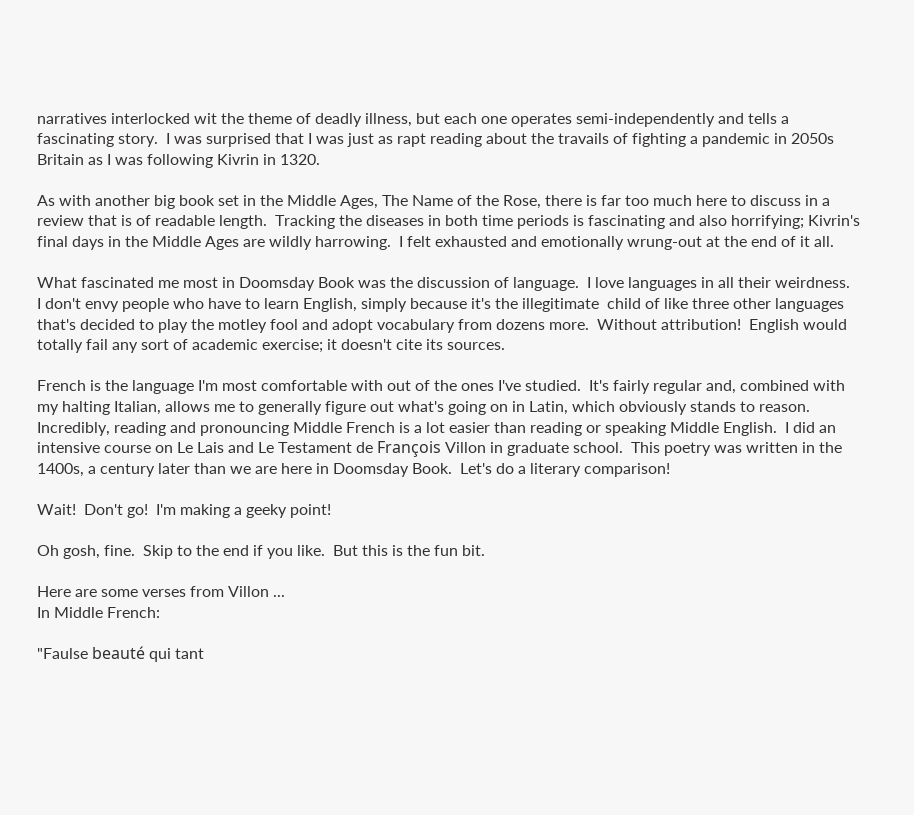narratives interlocked wit the theme of deadly illness, but each one operates semi-independently and tells a fascinating story.  I was surprised that I was just as rapt reading about the travails of fighting a pandemic in 2050s Britain as I was following Kivrin in 1320.

As with another big book set in the Middle Ages, The Name of the Rose, there is far too much here to discuss in a review that is of readable length.  Tracking the diseases in both time periods is fascinating and also horrifying; Kivrin's final days in the Middle Ages are wildly harrowing.  I felt exhausted and emotionally wrung-out at the end of it all.

What fascinated me most in Doomsday Book was the discussion of language.  I love languages in all their weirdness.  I don't envy people who have to learn English, simply because it's the illegitimate  child of like three other languages that's decided to play the motley fool and adopt vocabulary from dozens more.  Without attribution!  English would totally fail any sort of academic exercise; it doesn't cite its sources.

French is the language I'm most comfortable with out of the ones I've studied.  It's fairly regular and, combined with my halting Italian, allows me to generally figure out what's going on in Latin, which obviously stands to reason.  Incredibly, reading and pronouncing Middle French is a lot easier than reading or speaking Middle English.  I did an intensive course on Le Lais and Le Testament de François Villon in graduate school.  This poetry was written in the 1400s, a century later than we are here in Doomsday Book.  Let's do a literary comparison!

Wait!  Don't go!  I'm making a geeky point!

Oh gosh, fine.  Skip to the end if you like.  But this is the fun bit.

Here are some verses from Villon ...
In Middle French:

"Faulse beauté qui tant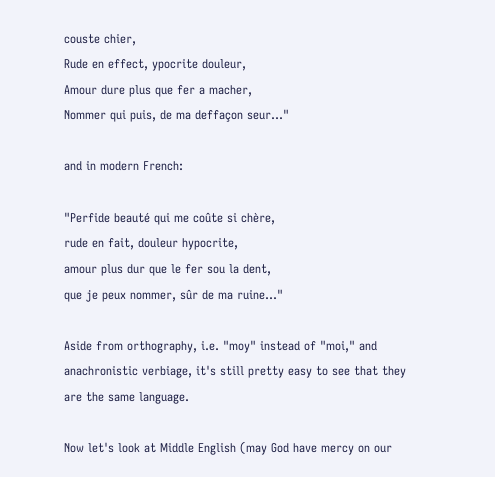couste chier,
Rude en effect, ypocrite douleur,
Amour dure plus que fer a macher,
Nommer qui puis, de ma deffaçon seur..."

and in modern French:

"Perfide beauté qui me coûte si chère,
rude en fait, douleur hypocrite,
amour plus dur que le fer sou la dent,
que je peux nommer, sûr de ma ruine..."

Aside from orthography, i.e. "moy" instead of "moi," and anachronistic verbiage, it's still pretty easy to see that they are the same language.

Now let's look at Middle English (may God have mercy on our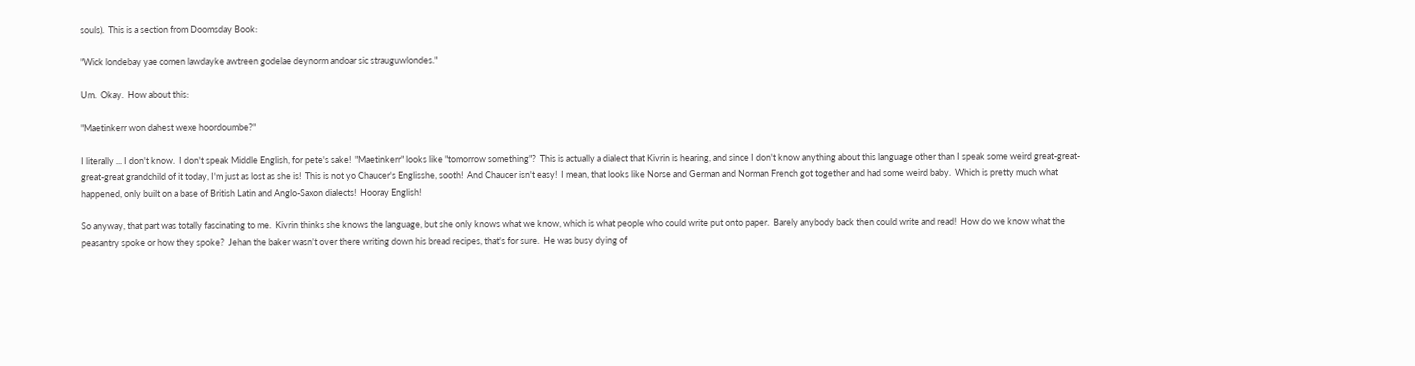souls).  This is a section from Doomsday Book:

"Wick londebay yae comen lawdayke awtreen godelae deynorm andoar sic strauguwlondes."

Um.  Okay.  How about this:

"Maetinkerr won dahest wexe hoordoumbe?"

I literally ... I don't know.  I don't speak Middle English, for pete's sake!  "Maetinkerr" looks like "tomorrow something"?  This is actually a dialect that Kivrin is hearing, and since I don't know anything about this language other than I speak some weird great-great-great-great grandchild of it today, I'm just as lost as she is!  This is not yo Chaucer's Englisshe, sooth!  And Chaucer isn't easy!  I mean, that looks like Norse and German and Norman French got together and had some weird baby.  Which is pretty much what happened, only built on a base of British Latin and Anglo-Saxon dialects!  Hooray English!

So anyway, that part was totally fascinating to me.  Kivrin thinks she knows the language, but she only knows what we know, which is what people who could write put onto paper.  Barely anybody back then could write and read!  How do we know what the peasantry spoke or how they spoke?  Jehan the baker wasn't over there writing down his bread recipes, that's for sure.  He was busy dying of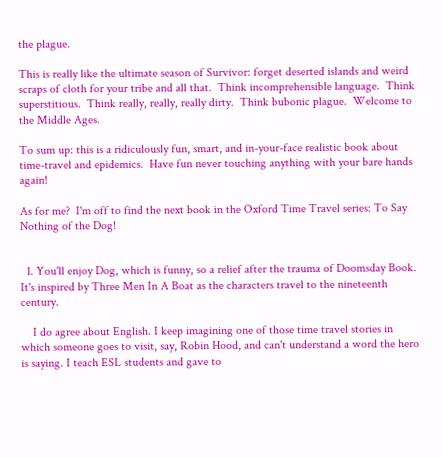the plague.

This is really like the ultimate season of Survivor: forget deserted islands and weird scraps of cloth for your tribe and all that.  Think incomprehensible language.  Think superstitious.  Think really, really, really dirty.  Think bubonic plague.  Welcome to the Middle Ages.

To sum up: this is a ridiculously fun, smart, and in-your-face realistic book about time-travel and epidemics.  Have fun never touching anything with your bare hands again!

As for me?  I'm off to find the next book in the Oxford Time Travel series: To Say Nothing of the Dog!


  1. You'll enjoy Dog, which is funny, so a relief after the trauma of Doomsday Book. It's inspired by Three Men In A Boat as the characters travel to the nineteenth century.

    I do agree about English. I keep imagining one of those time travel stories in which someone goes to visit, say, Robin Hood, and can't understand a word the hero is saying. I teach ESL students and gave to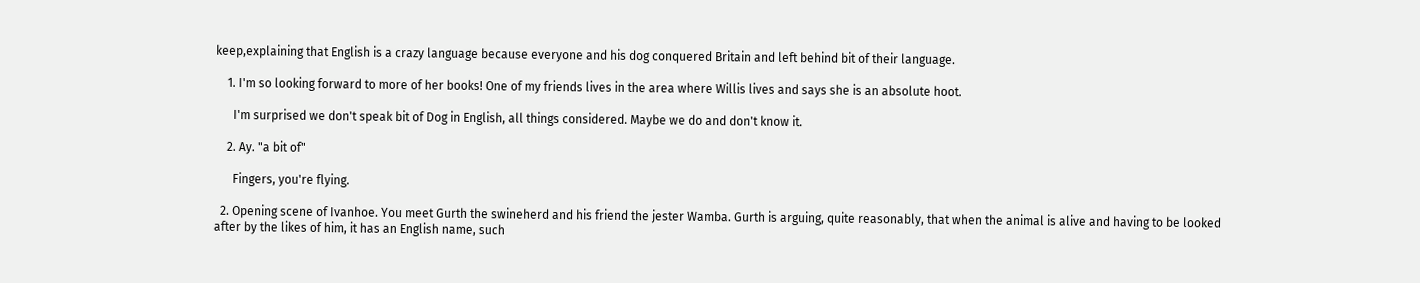keep,explaining that English is a crazy language because everyone and his dog conquered Britain and left behind bit of their language.

    1. I'm so looking forward to more of her books! One of my friends lives in the area where Willis lives and says she is an absolute hoot.

      I'm surprised we don't speak bit of Dog in English, all things considered. Maybe we do and don't know it.

    2. Ay. "a bit of"

      Fingers, you're flying.

  2. Opening scene of Ivanhoe. You meet Gurth the swineherd and his friend the jester Wamba. Gurth is arguing, quite reasonably, that when the animal is alive and having to be looked after by the likes of him, it has an English name, such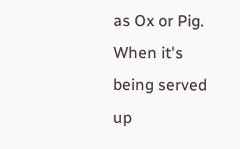as Ox or Pig. When it's being served up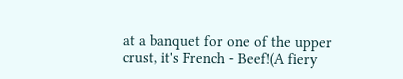at a banquet for one of the upper crust, it's French - Beef!(A fiery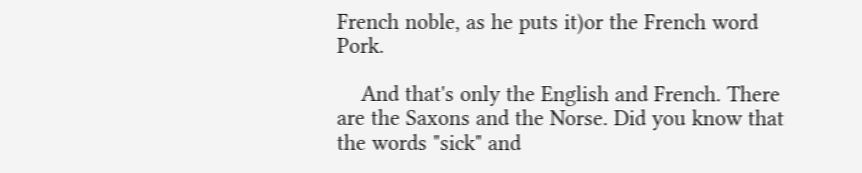French noble, as he puts it)or the French word Pork.

    And that's only the English and French. There are the Saxons and the Norse. Did you know that the words "sick" and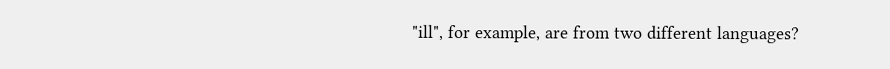"ill", for example, are from two different languages?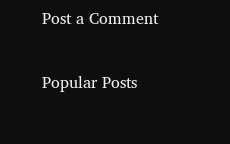Post a Comment

Popular Posts